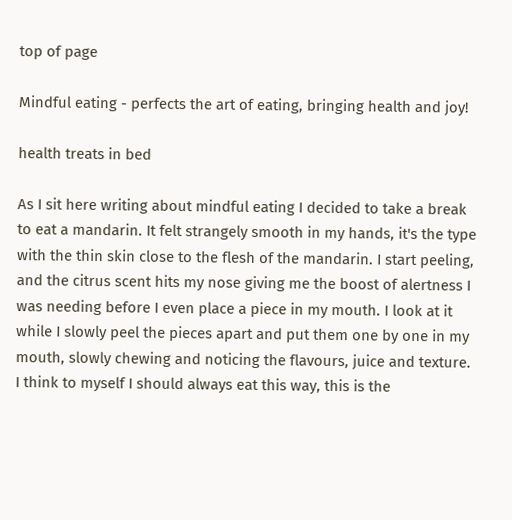top of page

Mindful eating - perfects the art of eating, bringing health and joy!

health treats in bed

As I sit here writing about mindful eating I decided to take a break to eat a mandarin. It felt strangely smooth in my hands, it's the type with the thin skin close to the flesh of the mandarin. I start peeling, and the citrus scent hits my nose giving me the boost of alertness I was needing before I even place a piece in my mouth. I look at it while I slowly peel the pieces apart and put them one by one in my mouth, slowly chewing and noticing the flavours, juice and texture. I think to myself I should always eat this way, this is the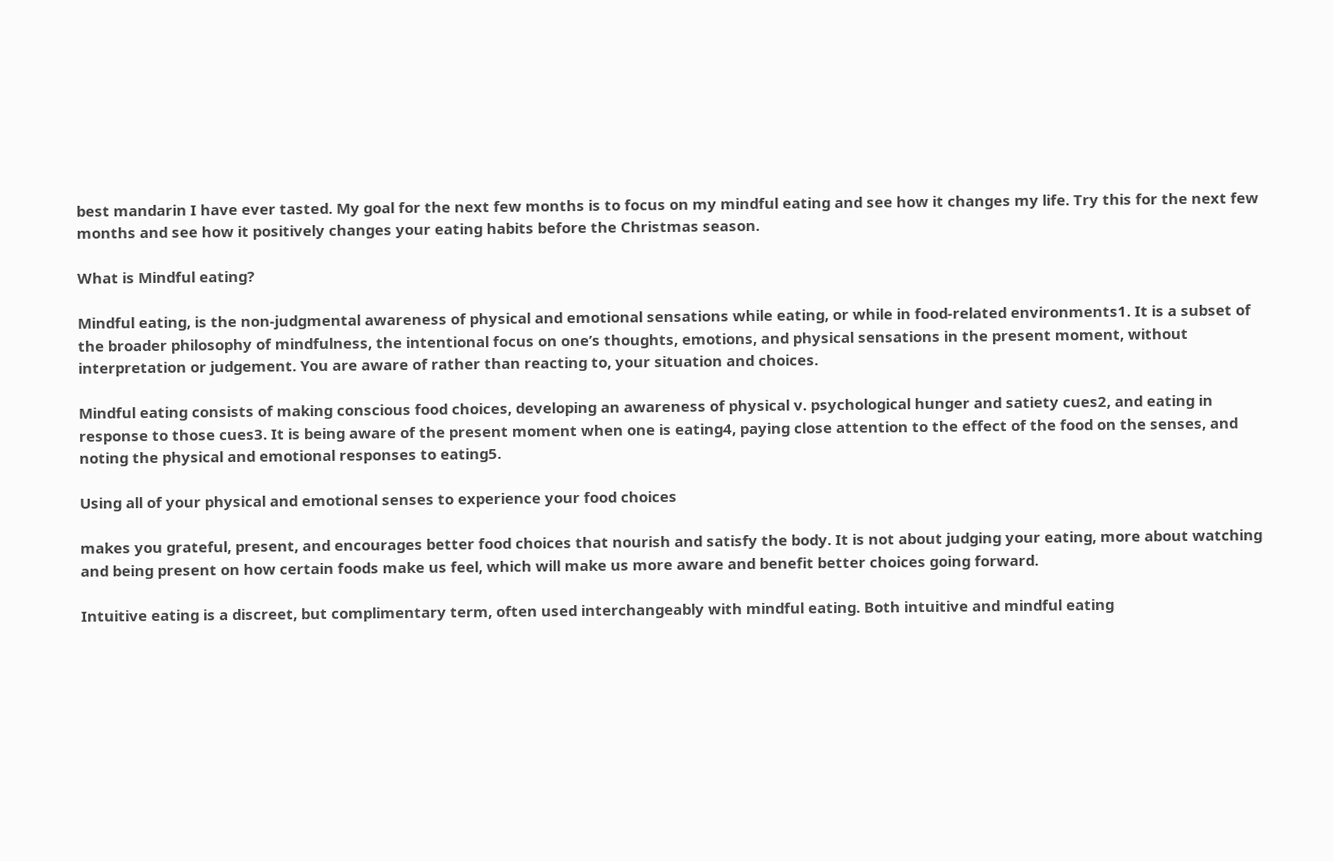best mandarin I have ever tasted. My goal for the next few months is to focus on my mindful eating and see how it changes my life. Try this for the next few months and see how it positively changes your eating habits before the Christmas season.

What is Mindful eating?

Mindful eating, is the non-judgmental awareness of physical and emotional sensations while eating, or while in food-related environments1. It is a subset of the broader philosophy of mindfulness, the intentional focus on one’s thoughts, emotions, and physical sensations in the present moment, without interpretation or judgement. You are aware of rather than reacting to, your situation and choices.

Mindful eating consists of making conscious food choices, developing an awareness of physical v. psychological hunger and satiety cues2, and eating in response to those cues3. It is being aware of the present moment when one is eating4, paying close attention to the effect of the food on the senses, and noting the physical and emotional responses to eating5.

Using all of your physical and emotional senses to experience your food choices

makes you grateful, present, and encourages better food choices that nourish and satisfy the body. It is not about judging your eating, more about watching and being present on how certain foods make us feel, which will make us more aware and benefit better choices going forward.

Intuitive eating is a discreet, but complimentary term, often used interchangeably with mindful eating. Both intuitive and mindful eating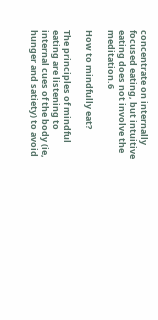concentrate on internally focused eating, but intuitive eating does not involve the meditation.6

How to mindfully eat?

The principles of mindful eating are listening to internal cues of the body (ie, hunger and satiety) to avoid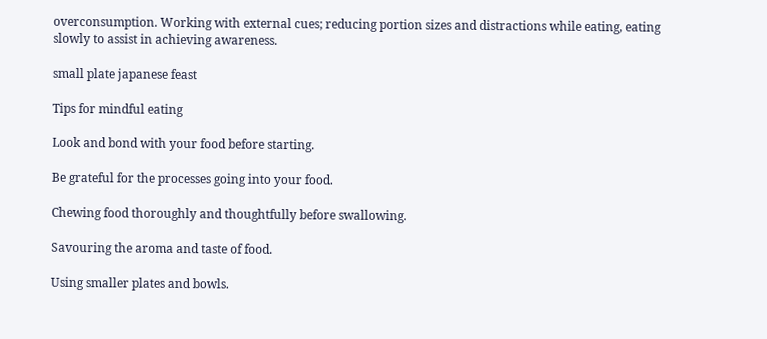overconsumption. Working with external cues; reducing portion sizes and distractions while eating, eating slowly to assist in achieving awareness.

small plate japanese feast

Tips for mindful eating

Look and bond with your food before starting.

Be grateful for the processes going into your food.

Chewing food thoroughly and thoughtfully before swallowing.

Savouring the aroma and taste of food.

Using smaller plates and bowls.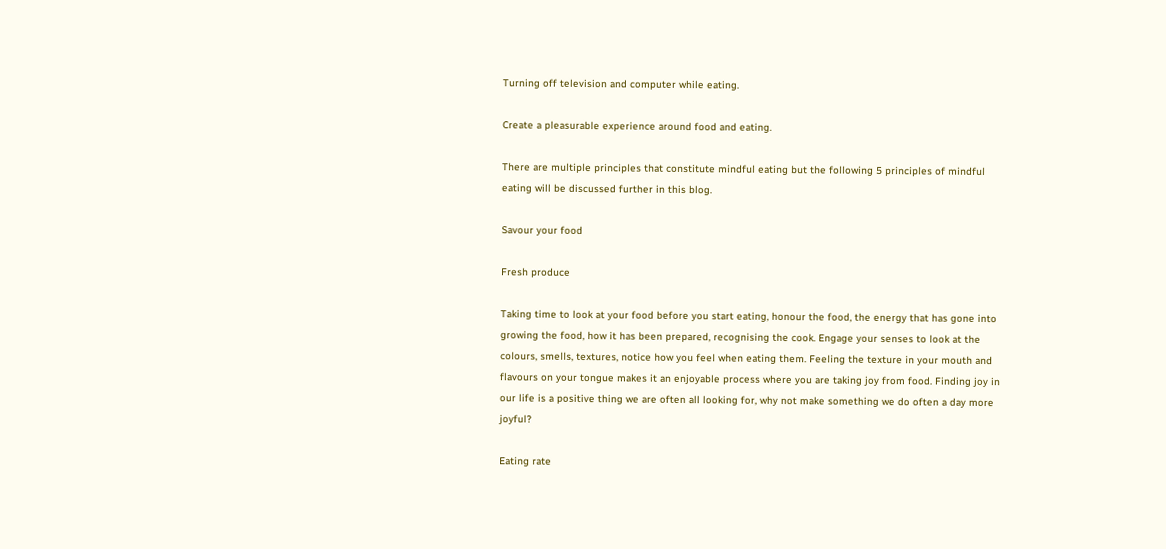Turning off television and computer while eating.

Create a pleasurable experience around food and eating.

There are multiple principles that constitute mindful eating but the following 5 principles of mindful eating will be discussed further in this blog.

Savour your food

Fresh produce

Taking time to look at your food before you start eating, honour the food, the energy that has gone into growing the food, how it has been prepared, recognising the cook. Engage your senses to look at the colours, smells, textures, notice how you feel when eating them. Feeling the texture in your mouth and flavours on your tongue makes it an enjoyable process where you are taking joy from food. Finding joy in our life is a positive thing we are often all looking for, why not make something we do often a day more joyful?

Eating rate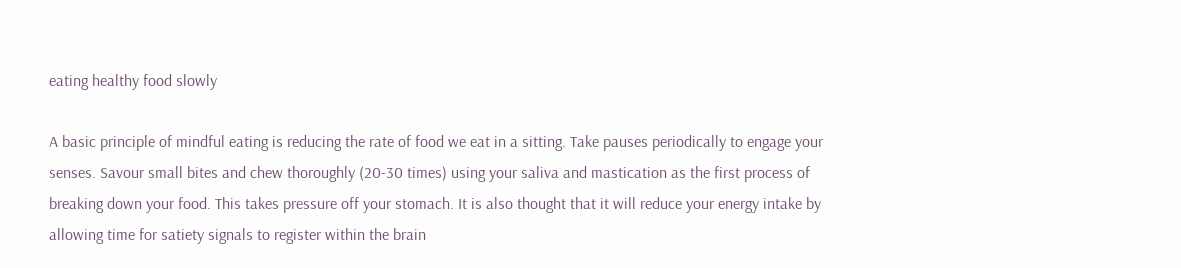eating healthy food slowly

A basic principle of mindful eating is reducing the rate of food we eat in a sitting. Take pauses periodically to engage your senses. Savour small bites and chew thoroughly (20-30 times) using your saliva and mastication as the first process of breaking down your food. This takes pressure off your stomach. It is also thought that it will reduce your energy intake by allowing time for satiety signals to register within the brain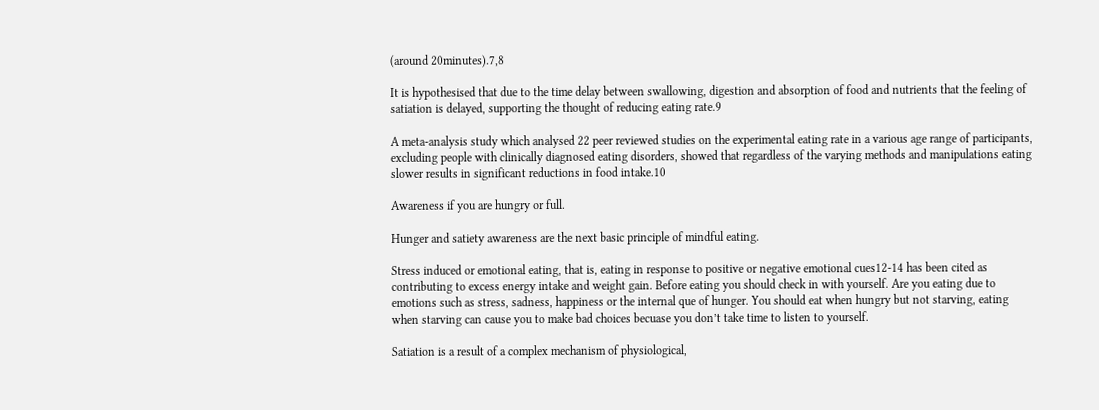(around 20minutes).7,8

It is hypothesised that due to the time delay between swallowing, digestion and absorption of food and nutrients that the feeling of satiation is delayed, supporting the thought of reducing eating rate.9

A meta-analysis study which analysed 22 peer reviewed studies on the experimental eating rate in a various age range of participants, excluding people with clinically diagnosed eating disorders, showed that regardless of the varying methods and manipulations eating slower results in significant reductions in food intake.10

Awareness if you are hungry or full.

Hunger and satiety awareness are the next basic principle of mindful eating.

Stress induced or emotional eating, that is, eating in response to positive or negative emotional cues12-14 has been cited as contributing to excess energy intake and weight gain. Before eating you should check in with yourself. Are you eating due to emotions such as stress, sadness, happiness or the internal que of hunger. You should eat when hungry but not starving, eating when starving can cause you to make bad choices becuase you don’t take time to listen to yourself.

Satiation is a result of a complex mechanism of physiological,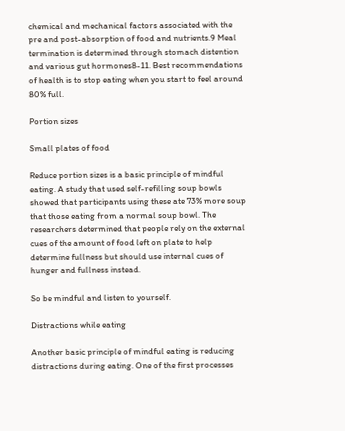chemical and mechanical factors associated with the pre and post-absorption of food and nutrients.9 Meal termination is determined through stomach distention and various gut hormones8-11. Best recommendations of health is to stop eating when you start to feel around 80% full.

Portion sizes

Small plates of food

Reduce portion sizes is a basic principle of mindful eating. A study that used self-refilling soup bowls showed that participants using these ate 73% more soup that those eating from a normal soup bowl. The researchers determined that people rely on the external cues of the amount of food left on plate to help determine fullness but should use internal cues of hunger and fullness instead.

So be mindful and listen to yourself.

Distractions while eating

Another basic principle of mindful eating is reducing distractions during eating. One of the first processes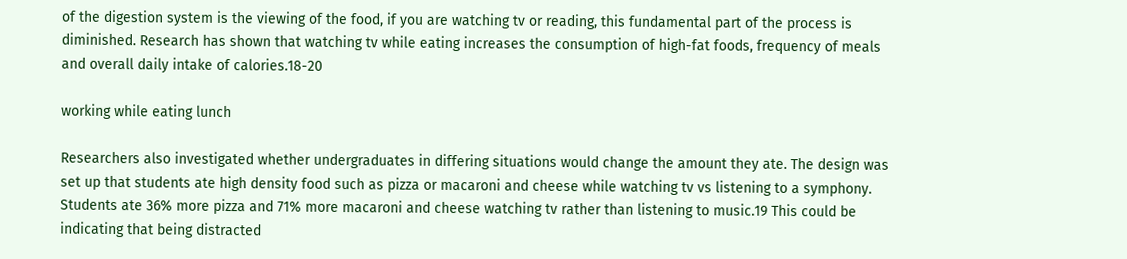of the digestion system is the viewing of the food, if you are watching tv or reading, this fundamental part of the process is diminished. Research has shown that watching tv while eating increases the consumption of high-fat foods, frequency of meals and overall daily intake of calories.18-20

working while eating lunch

Researchers also investigated whether undergraduates in differing situations would change the amount they ate. The design was set up that students ate high density food such as pizza or macaroni and cheese while watching tv vs listening to a symphony. Students ate 36% more pizza and 71% more macaroni and cheese watching tv rather than listening to music.19 This could be indicating that being distracted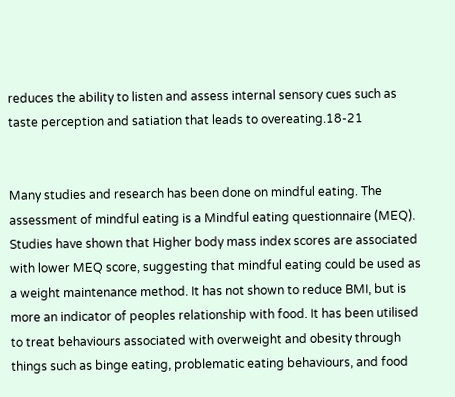reduces the ability to listen and assess internal sensory cues such as taste perception and satiation that leads to overeating.18-21


Many studies and research has been done on mindful eating. The assessment of mindful eating is a Mindful eating questionnaire (MEQ). Studies have shown that Higher body mass index scores are associated with lower MEQ score, suggesting that mindful eating could be used as a weight maintenance method. It has not shown to reduce BMI, but is more an indicator of peoples relationship with food. It has been utilised to treat behaviours associated with overweight and obesity through things such as binge eating, problematic eating behaviours, and food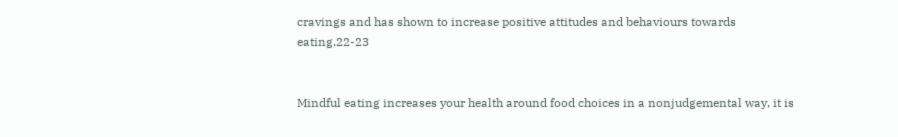cravings and has shown to increase positive attitudes and behaviours towards eating.22-23


Mindful eating increases your health around food choices in a nonjudgemental way, it is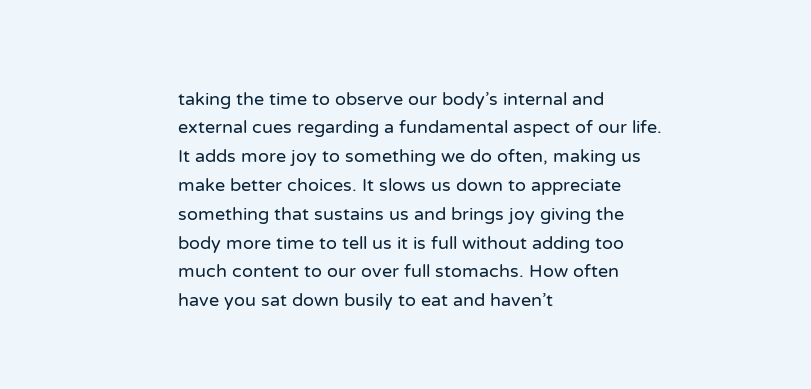taking the time to observe our body’s internal and external cues regarding a fundamental aspect of our life. It adds more joy to something we do often, making us make better choices. It slows us down to appreciate something that sustains us and brings joy giving the body more time to tell us it is full without adding too much content to our over full stomachs. How often have you sat down busily to eat and haven’t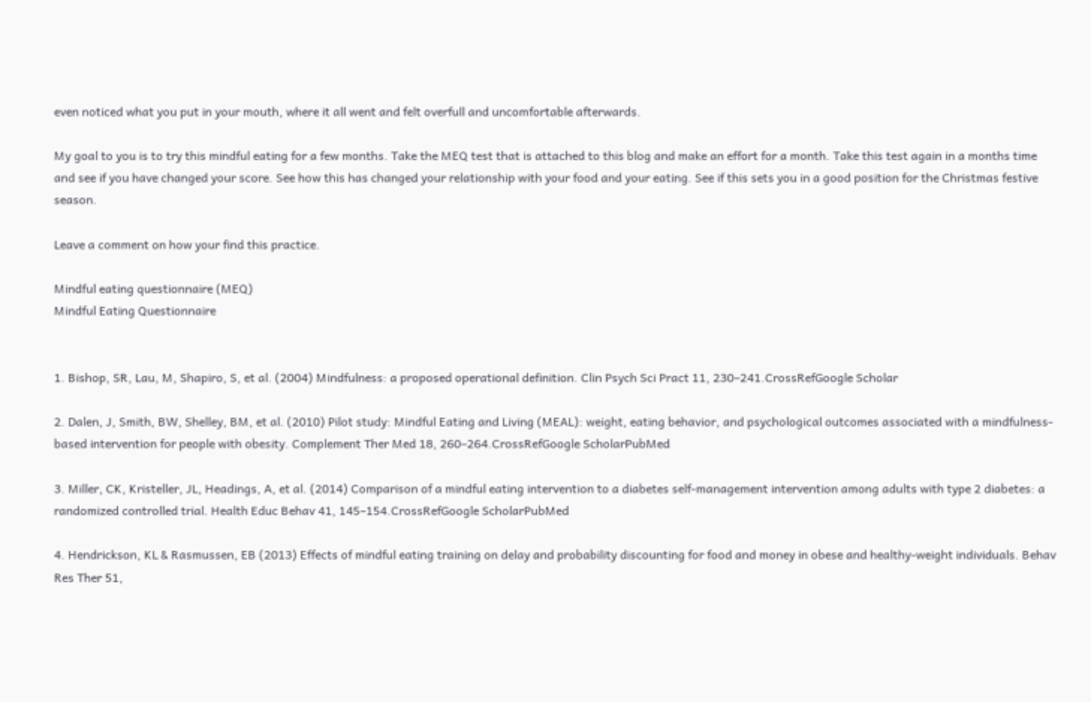even noticed what you put in your mouth, where it all went and felt overfull and uncomfortable afterwards.

My goal to you is to try this mindful eating for a few months. Take the MEQ test that is attached to this blog and make an effort for a month. Take this test again in a months time and see if you have changed your score. See how this has changed your relationship with your food and your eating. See if this sets you in a good position for the Christmas festive season.

Leave a comment on how your find this practice.

Mindful eating questionnaire (MEQ)
Mindful Eating Questionnaire


1. Bishop, SR, Lau, M, Shapiro, S, et al. (2004) Mindfulness: a proposed operational definition. Clin Psych Sci Pract 11, 230–241.CrossRefGoogle Scholar

2. Dalen, J, Smith, BW, Shelley, BM, et al. (2010) Pilot study: Mindful Eating and Living (MEAL): weight, eating behavior, and psychological outcomes associated with a mindfulness-based intervention for people with obesity. Complement Ther Med 18, 260–264.CrossRefGoogle ScholarPubMed

3. Miller, CK, Kristeller, JL, Headings, A, et al. (2014) Comparison of a mindful eating intervention to a diabetes self-management intervention among adults with type 2 diabetes: a randomized controlled trial. Health Educ Behav 41, 145–154.CrossRefGoogle ScholarPubMed

4. Hendrickson, KL & Rasmussen, EB (2013) Effects of mindful eating training on delay and probability discounting for food and money in obese and healthy-weight individuals. Behav Res Ther 51,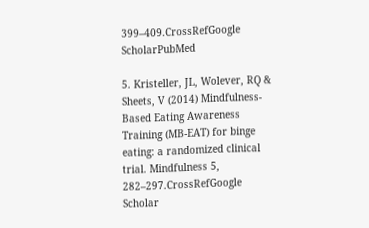399–409.CrossRefGoogle ScholarPubMed

5. Kristeller, JL, Wolever, RQ & Sheets, V (2014) Mindfulness-Based Eating Awareness Training (MB-EAT) for binge eating: a randomized clinical trial. Mindfulness 5, 282–297.CrossRefGoogle Scholar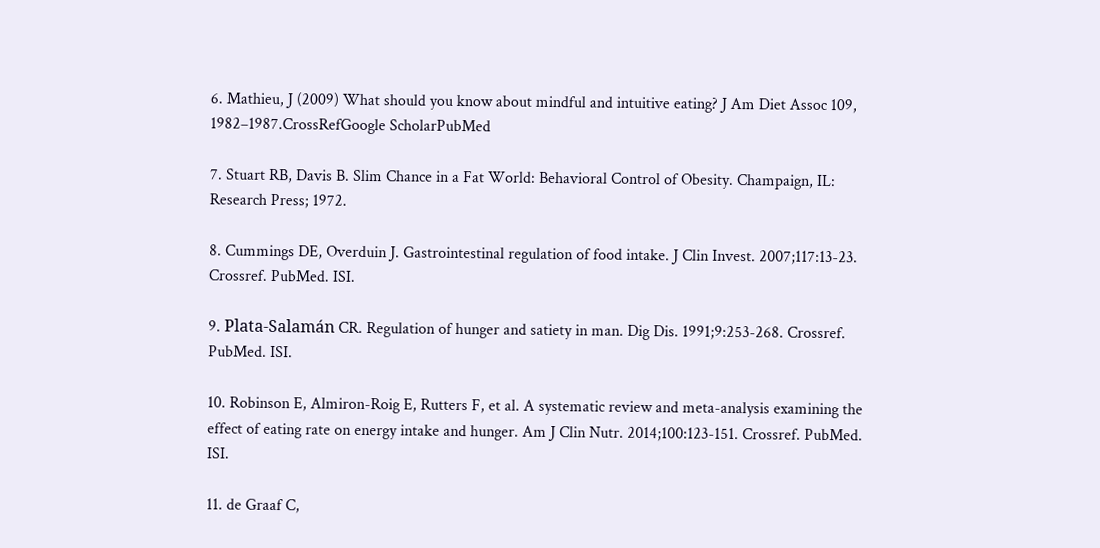6. Mathieu, J (2009) What should you know about mindful and intuitive eating? J Am Diet Assoc 109, 1982–1987.CrossRefGoogle ScholarPubMed

7. Stuart RB, Davis B. Slim Chance in a Fat World: Behavioral Control of Obesity. Champaign, IL: Research Press; 1972.

8. Cummings DE, Overduin J. Gastrointestinal regulation of food intake. J Clin Invest. 2007;117:13-23. Crossref. PubMed. ISI.

9. Plata-Salamán CR. Regulation of hunger and satiety in man. Dig Dis. 1991;9:253-268. Crossref. PubMed. ISI.

10. Robinson E, Almiron-Roig E, Rutters F, et al. A systematic review and meta-analysis examining the effect of eating rate on energy intake and hunger. Am J Clin Nutr. 2014;100:123-151. Crossref. PubMed. ISI.

11. de Graaf C,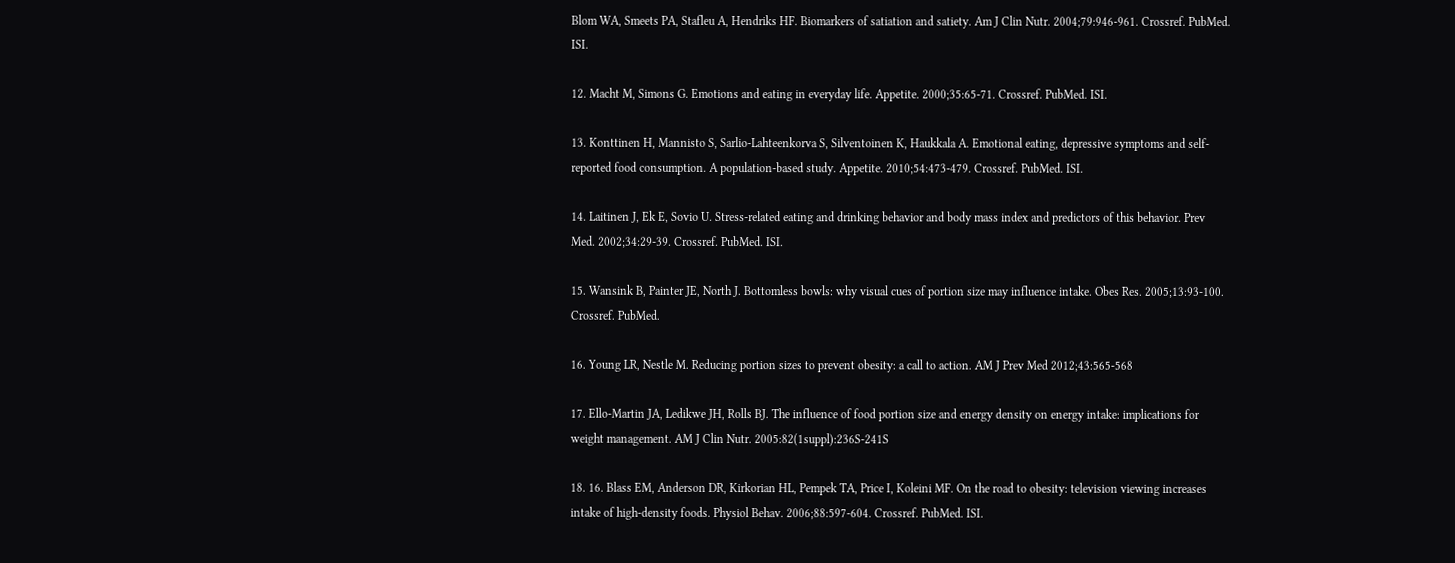Blom WA, Smeets PA, Stafleu A, Hendriks HF. Biomarkers of satiation and satiety. Am J Clin Nutr. 2004;79:946-961. Crossref. PubMed. ISI.

12. Macht M, Simons G. Emotions and eating in everyday life. Appetite. 2000;35:65-71. Crossref. PubMed. ISI.

13. Konttinen H, Mannisto S, Sarlio-Lahteenkorva S, Silventoinen K, Haukkala A. Emotional eating, depressive symptoms and self-reported food consumption. A population-based study. Appetite. 2010;54:473-479. Crossref. PubMed. ISI.

14. Laitinen J, Ek E, Sovio U. Stress-related eating and drinking behavior and body mass index and predictors of this behavior. Prev Med. 2002;34:29-39. Crossref. PubMed. ISI.

15. Wansink B, Painter JE, North J. Bottomless bowls: why visual cues of portion size may influence intake. Obes Res. 2005;13:93-100. Crossref. PubMed.

16. Young LR, Nestle M. Reducing portion sizes to prevent obesity: a call to action. AM J Prev Med 2012;43:565-568

17. Ello-Martin JA, Ledikwe JH, Rolls BJ. The influence of food portion size and energy density on energy intake: implications for weight management. AM J Clin Nutr. 2005:82(1suppl):236S-241S

18. 16. Blass EM, Anderson DR, Kirkorian HL, Pempek TA, Price I, Koleini MF. On the road to obesity: television viewing increases intake of high-density foods. Physiol Behav. 2006;88:597-604. Crossref. PubMed. ISI.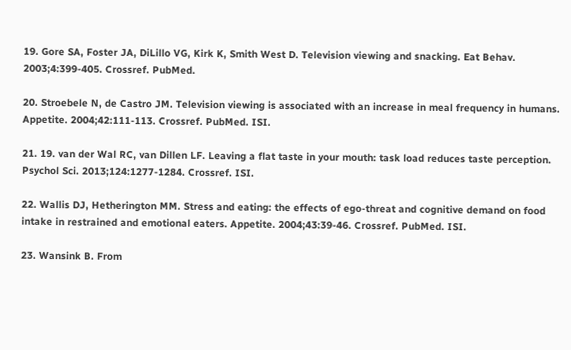19. Gore SA, Foster JA, DiLillo VG, Kirk K, Smith West D. Television viewing and snacking. Eat Behav. 2003;4:399-405. Crossref. PubMed.

20. Stroebele N, de Castro JM. Television viewing is associated with an increase in meal frequency in humans. Appetite. 2004;42:111-113. Crossref. PubMed. ISI.

21. 19. van der Wal RC, van Dillen LF. Leaving a flat taste in your mouth: task load reduces taste perception. Psychol Sci. 2013;124:1277-1284. Crossref. ISI.

22. Wallis DJ, Hetherington MM. Stress and eating: the effects of ego-threat and cognitive demand on food intake in restrained and emotional eaters. Appetite. 2004;43:39-46. Crossref. PubMed. ISI.

23. Wansink B. From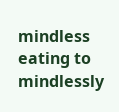mindless eating to mindlessly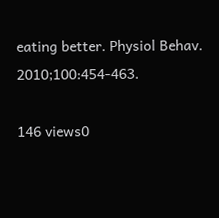eating better. Physiol Behav. 2010;100:454-463.

146 views0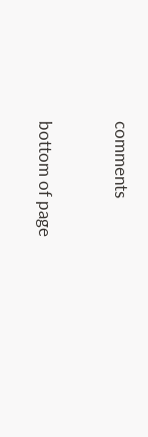comments


bottom of page